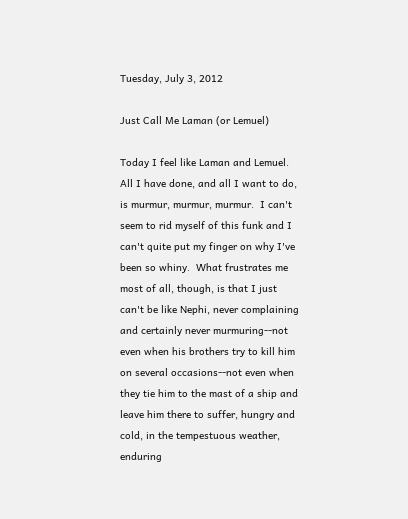Tuesday, July 3, 2012

Just Call Me Laman (or Lemuel)

Today I feel like Laman and Lemuel.  All I have done, and all I want to do, is murmur, murmur, murmur.  I can't seem to rid myself of this funk and I can't quite put my finger on why I've been so whiny.  What frustrates me most of all, though, is that I just can't be like Nephi, never complaining and certainly never murmuring--not even when his brothers try to kill him on several occasions--not even when they tie him to the mast of a ship and leave him there to suffer, hungry and cold, in the tempestuous weather, enduring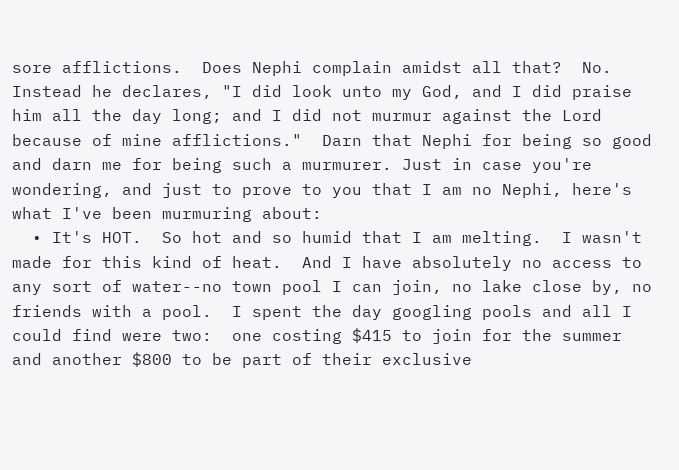sore afflictions.  Does Nephi complain amidst all that?  No.  Instead he declares, "I did look unto my God, and I did praise him all the day long; and I did not murmur against the Lord because of mine afflictions."  Darn that Nephi for being so good and darn me for being such a murmurer. Just in case you're wondering, and just to prove to you that I am no Nephi, here's what I've been murmuring about:
  • It's HOT.  So hot and so humid that I am melting.  I wasn't made for this kind of heat.  And I have absolutely no access to any sort of water--no town pool I can join, no lake close by, no friends with a pool.  I spent the day googling pools and all I could find were two:  one costing $415 to join for the summer and another $800 to be part of their exclusive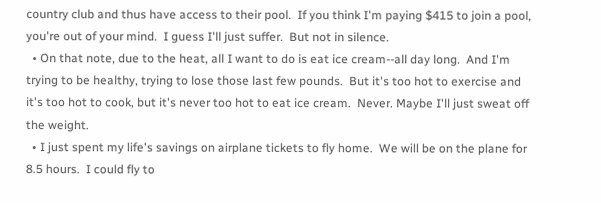country club and thus have access to their pool.  If you think I'm paying $415 to join a pool, you're out of your mind.  I guess I'll just suffer.  But not in silence.
  • On that note, due to the heat, all I want to do is eat ice cream--all day long.  And I'm trying to be healthy, trying to lose those last few pounds.  But it's too hot to exercise and it's too hot to cook, but it's never too hot to eat ice cream.  Never. Maybe I'll just sweat off the weight.
  • I just spent my life's savings on airplane tickets to fly home.  We will be on the plane for 8.5 hours.  I could fly to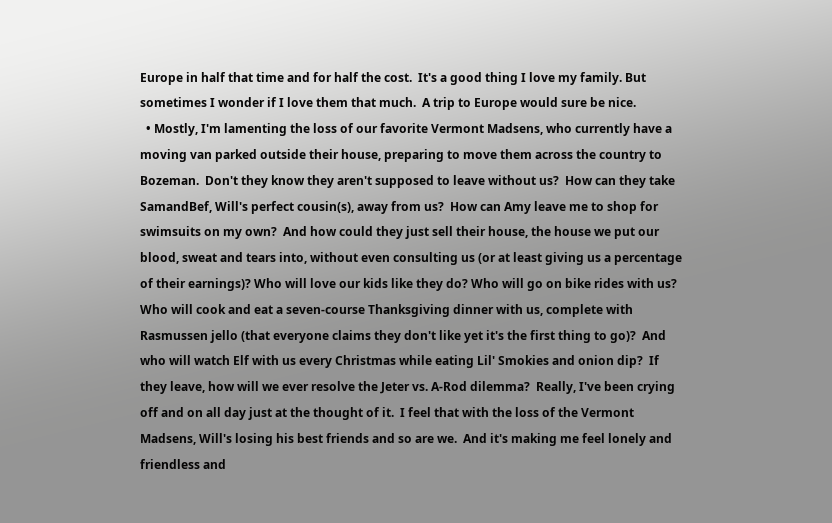Europe in half that time and for half the cost.  It's a good thing I love my family. But sometimes I wonder if I love them that much.  A trip to Europe would sure be nice.
  • Mostly, I'm lamenting the loss of our favorite Vermont Madsens, who currently have a moving van parked outside their house, preparing to move them across the country to Bozeman.  Don't they know they aren't supposed to leave without us?  How can they take SamandBef, Will's perfect cousin(s), away from us?  How can Amy leave me to shop for swimsuits on my own?  And how could they just sell their house, the house we put our blood, sweat and tears into, without even consulting us (or at least giving us a percentage of their earnings)? Who will love our kids like they do? Who will go on bike rides with us? Who will cook and eat a seven-course Thanksgiving dinner with us, complete with Rasmussen jello (that everyone claims they don't like yet it's the first thing to go)?  And who will watch Elf with us every Christmas while eating Lil' Smokies and onion dip?  If they leave, how will we ever resolve the Jeter vs. A-Rod dilemma?  Really, I've been crying off and on all day just at the thought of it.  I feel that with the loss of the Vermont Madsens, Will's losing his best friends and so are we.  And it's making me feel lonely and friendless and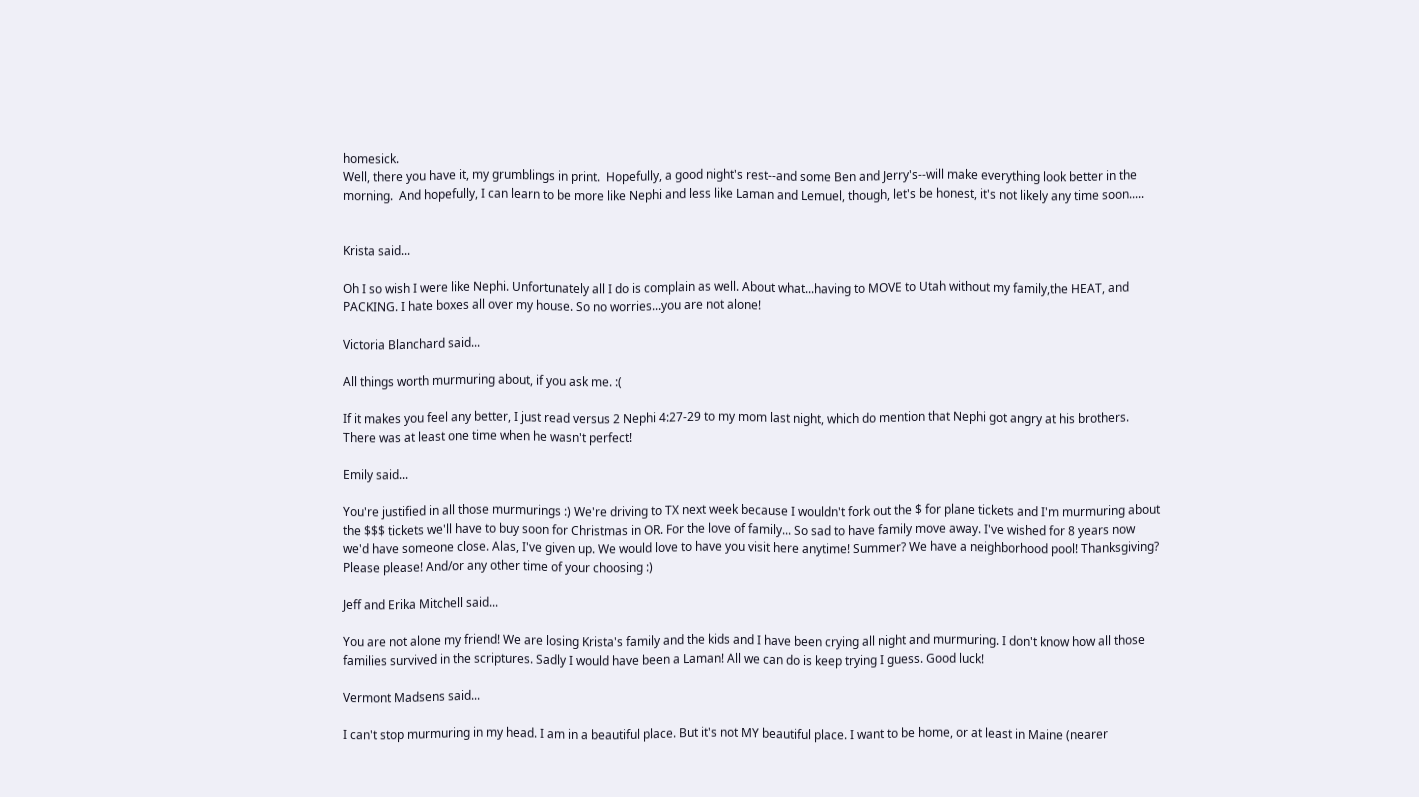homesick.
Well, there you have it, my grumblings in print.  Hopefully, a good night's rest--and some Ben and Jerry's--will make everything look better in the morning.  And hopefully, I can learn to be more like Nephi and less like Laman and Lemuel, though, let's be honest, it's not likely any time soon.....


Krista said...

Oh I so wish I were like Nephi. Unfortunately all I do is complain as well. About what...having to MOVE to Utah without my family,the HEAT, and PACKING. I hate boxes all over my house. So no worries...you are not alone!

Victoria Blanchard said...

All things worth murmuring about, if you ask me. :(

If it makes you feel any better, I just read versus 2 Nephi 4:27-29 to my mom last night, which do mention that Nephi got angry at his brothers. There was at least one time when he wasn't perfect!

Emily said...

You're justified in all those murmurings :) We're driving to TX next week because I wouldn't fork out the $ for plane tickets and I'm murmuring about the $$$ tickets we'll have to buy soon for Christmas in OR. For the love of family... So sad to have family move away. I've wished for 8 years now we'd have someone close. Alas, I've given up. We would love to have you visit here anytime! Summer? We have a neighborhood pool! Thanksgiving? Please please! And/or any other time of your choosing :)

Jeff and Erika Mitchell said...

You are not alone my friend! We are losing Krista's family and the kids and I have been crying all night and murmuring. I don't know how all those families survived in the scriptures. Sadly I would have been a Laman! All we can do is keep trying I guess. Good luck!

Vermont Madsens said...

I can't stop murmuring in my head. I am in a beautiful place. But it's not MY beautiful place. I want to be home, or at least in Maine (nearer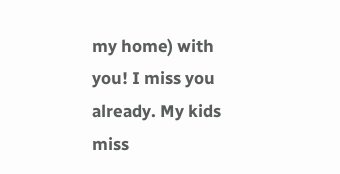my home) with you! I miss you already. My kids miss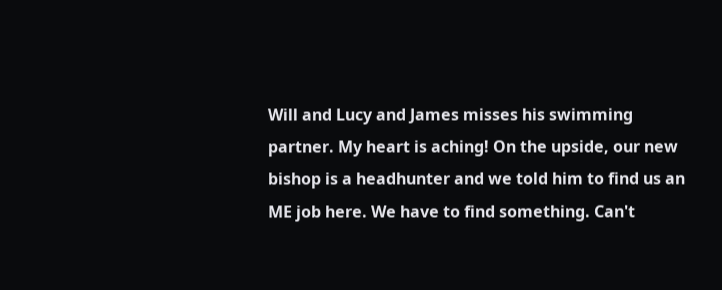Will and Lucy and James misses his swimming partner. My heart is aching! On the upside, our new bishop is a headhunter and we told him to find us an ME job here. We have to find something. Can't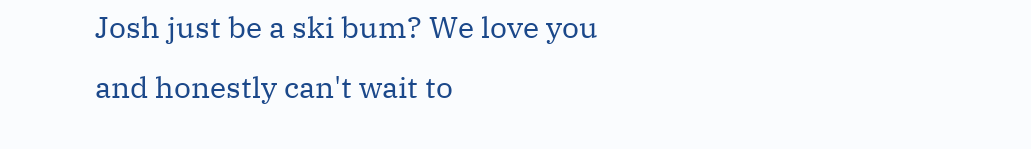Josh just be a ski bum? We love you and honestly can't wait to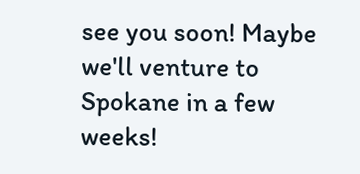see you soon! Maybe we'll venture to Spokane in a few weeks!